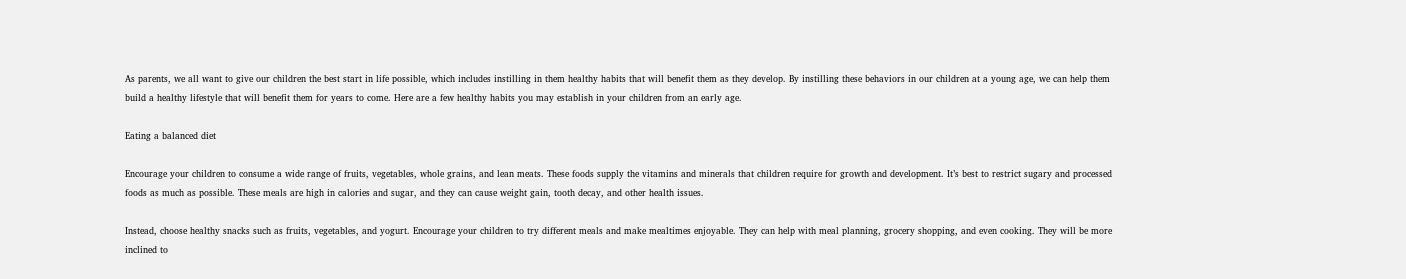As parents, we all want to give our children the best start in life possible, which includes instilling in them healthy habits that will benefit them as they develop. By instilling these behaviors in our children at a young age, we can help them build a healthy lifestyle that will benefit them for years to come. Here are a few healthy habits you may establish in your children from an early age.

Eating a balanced diet

Encourage your children to consume a wide range of fruits, vegetables, whole grains, and lean meats. These foods supply the vitamins and minerals that children require for growth and development. It’s best to restrict sugary and processed foods as much as possible. These meals are high in calories and sugar, and they can cause weight gain, tooth decay, and other health issues.

Instead, choose healthy snacks such as fruits, vegetables, and yogurt. Encourage your children to try different meals and make mealtimes enjoyable. They can help with meal planning, grocery shopping, and even cooking. They will be more inclined to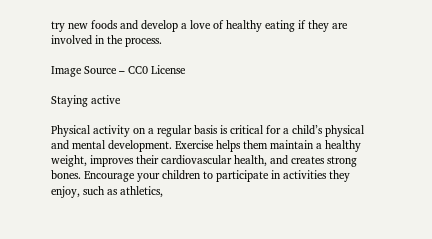try new foods and develop a love of healthy eating if they are involved in the process.

Image Source – CC0 License

Staying active

Physical activity on a regular basis is critical for a child’s physical and mental development. Exercise helps them maintain a healthy weight, improves their cardiovascular health, and creates strong bones. Encourage your children to participate in activities they enjoy, such as athletics,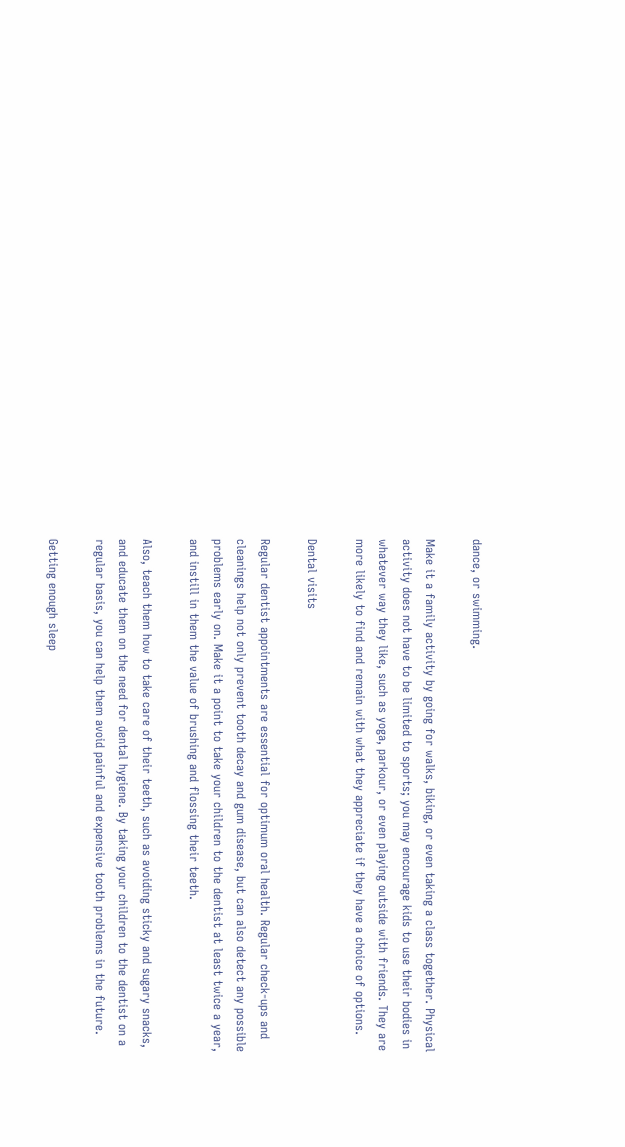dance, or swimming.

Make it a family activity by going for walks, biking, or even taking a class together. Physical activity does not have to be limited to sports; you may encourage kids to use their bodies in whatever way they like, such as yoga, parkour, or even playing outside with friends. They are more likely to find and remain with what they appreciate if they have a choice of options.

Dental visits

Regular dentist appointments are essential for optimum oral health. Regular check-ups and cleanings help not only prevent tooth decay and gum disease, but can also detect any possible problems early on. Make it a point to take your children to the dentist at least twice a year, and instill in them the value of brushing and flossing their teeth.

Also, teach them how to take care of their teeth, such as avoiding sticky and sugary snacks, and educate them on the need for dental hygiene. By taking your children to the dentist on a regular basis, you can help them avoid painful and expensive tooth problems in the future.

Getting enough sleep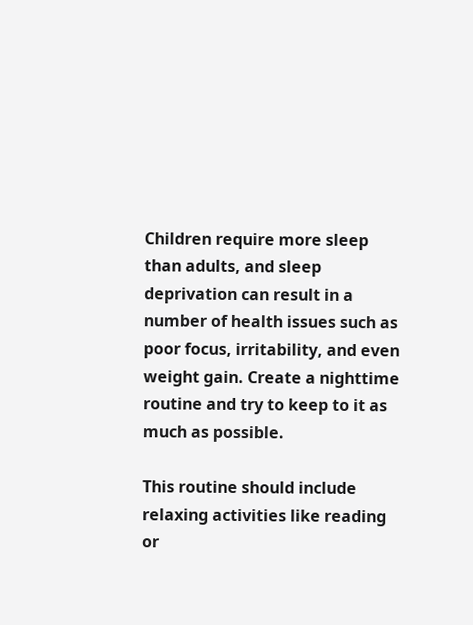Children require more sleep than adults, and sleep deprivation can result in a number of health issues such as poor focus, irritability, and even weight gain. Create a nighttime routine and try to keep to it as much as possible.

This routine should include relaxing activities like reading or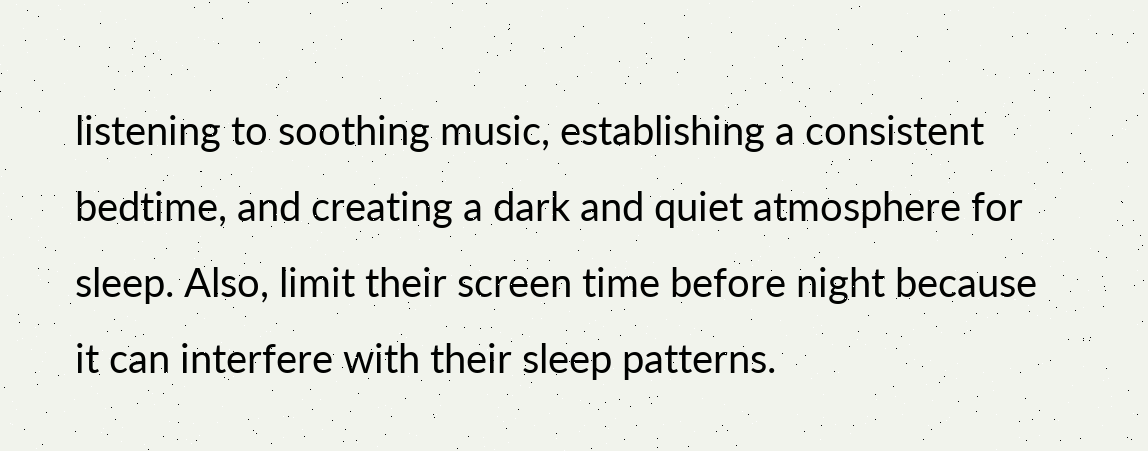listening to soothing music, establishing a consistent bedtime, and creating a dark and quiet atmosphere for sleep. Also, limit their screen time before night because it can interfere with their sleep patterns.